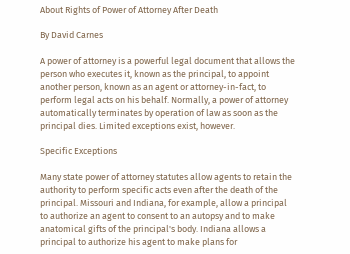About Rights of Power of Attorney After Death

By David Carnes

A power of attorney is a powerful legal document that allows the person who executes it, known as the principal, to appoint another person, known as an agent or attorney-in-fact, to perform legal acts on his behalf. Normally, a power of attorney automatically terminates by operation of law as soon as the principal dies. Limited exceptions exist, however.

Specific Exceptions

Many state power of attorney statutes allow agents to retain the authority to perform specific acts even after the death of the principal. Missouri and Indiana, for example, allow a principal to authorize an agent to consent to an autopsy and to make anatomical gifts of the principal's body. Indiana allows a principal to authorize his agent to make plans for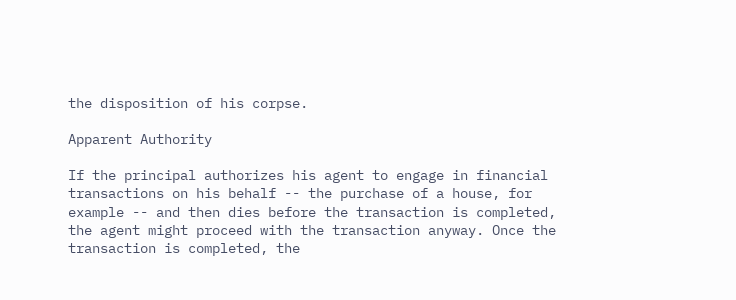the disposition of his corpse.

Apparent Authority

If the principal authorizes his agent to engage in financial transactions on his behalf -- the purchase of a house, for example -- and then dies before the transaction is completed, the agent might proceed with the transaction anyway. Once the transaction is completed, the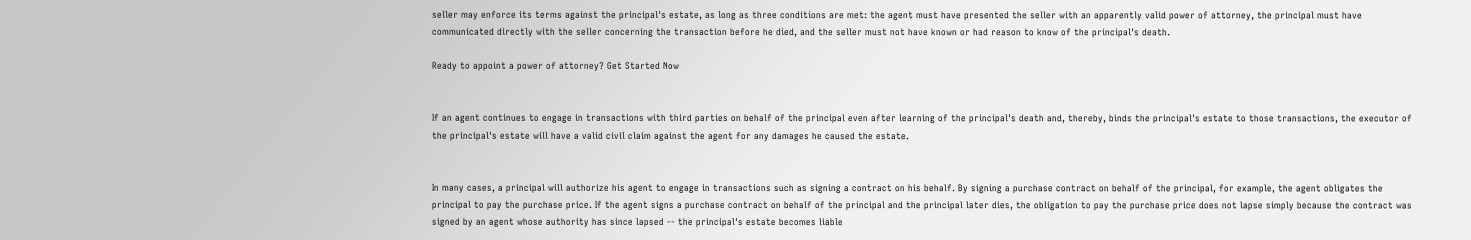seller may enforce its terms against the principal's estate, as long as three conditions are met: the agent must have presented the seller with an apparently valid power of attorney, the principal must have communicated directly with the seller concerning the transaction before he died, and the seller must not have known or had reason to know of the principal's death.

Ready to appoint a power of attorney? Get Started Now


If an agent continues to engage in transactions with third parties on behalf of the principal even after learning of the principal's death and, thereby, binds the principal's estate to those transactions, the executor of the principal's estate will have a valid civil claim against the agent for any damages he caused the estate.


In many cases, a principal will authorize his agent to engage in transactions such as signing a contract on his behalf. By signing a purchase contract on behalf of the principal, for example, the agent obligates the principal to pay the purchase price. If the agent signs a purchase contract on behalf of the principal and the principal later dies, the obligation to pay the purchase price does not lapse simply because the contract was signed by an agent whose authority has since lapsed -- the principal's estate becomes liable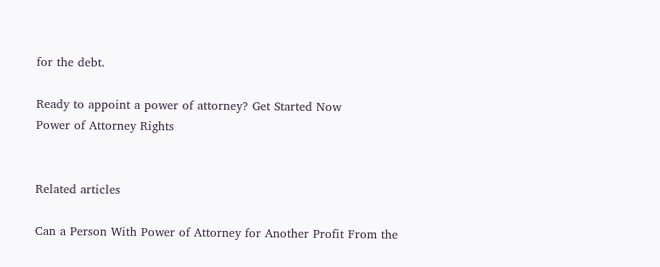for the debt.

Ready to appoint a power of attorney? Get Started Now
Power of Attorney Rights


Related articles

Can a Person With Power of Attorney for Another Profit From the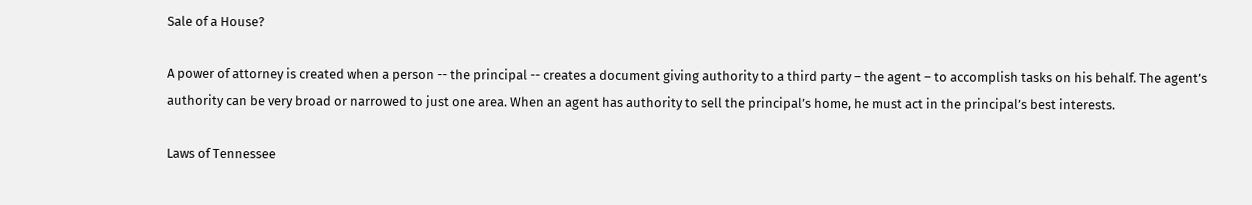Sale of a House?

A power of attorney is created when a person -- the principal -- creates a document giving authority to a third party – the agent – to accomplish tasks on his behalf. The agent’s authority can be very broad or narrowed to just one area. When an agent has authority to sell the principal’s home, he must act in the principal’s best interests.

Laws of Tennessee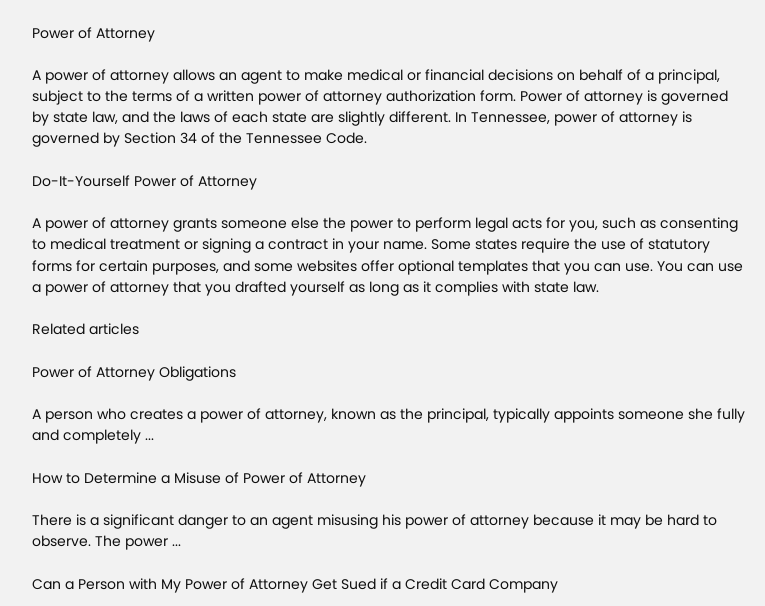Power of Attorney

A power of attorney allows an agent to make medical or financial decisions on behalf of a principal, subject to the terms of a written power of attorney authorization form. Power of attorney is governed by state law, and the laws of each state are slightly different. In Tennessee, power of attorney is governed by Section 34 of the Tennessee Code.

Do-It-Yourself Power of Attorney

A power of attorney grants someone else the power to perform legal acts for you, such as consenting to medical treatment or signing a contract in your name. Some states require the use of statutory forms for certain purposes, and some websites offer optional templates that you can use. You can use a power of attorney that you drafted yourself as long as it complies with state law.

Related articles

Power of Attorney Obligations

A person who creates a power of attorney, known as the principal, typically appoints someone she fully and completely ...

How to Determine a Misuse of Power of Attorney

There is a significant danger to an agent misusing his power of attorney because it may be hard to observe. The power ...

Can a Person with My Power of Attorney Get Sued if a Credit Card Company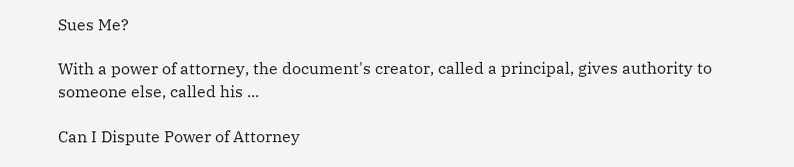Sues Me?

With a power of attorney, the document's creator, called a principal, gives authority to someone else, called his ...

Can I Dispute Power of Attorney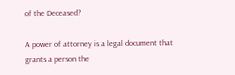of the Deceased?

A power of attorney is a legal document that grants a person the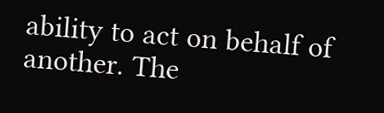ability to act on behalf of another. The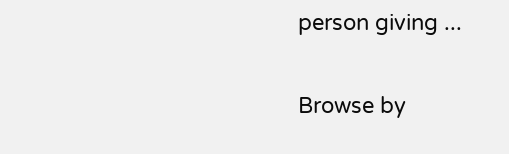person giving ...

Browse by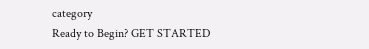category
Ready to Begin? GET STARTED